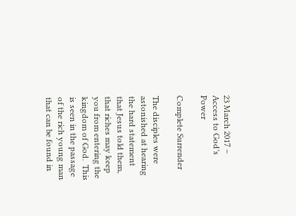23 March 2017 – Access to God’s Power

Complete Surrender

The disciples were astonished at hearing the hard statement that Jesus told them, that riches may keep you from entering the kingdom of God.  This is seen in the passage of the rich young man that can be found in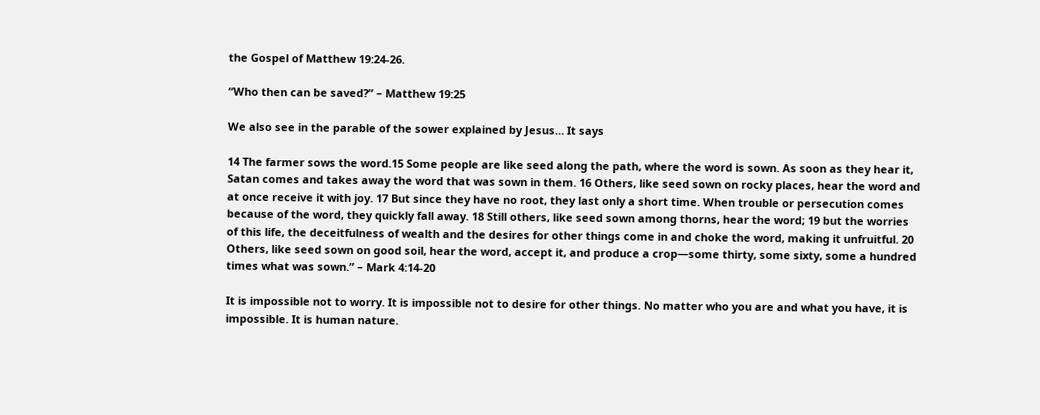the Gospel of Matthew 19:24-26.

“Who then can be saved?” – Matthew 19:25

We also see in the parable of the sower explained by Jesus… It says

14 The farmer sows the word.15 Some people are like seed along the path, where the word is sown. As soon as they hear it, Satan comes and takes away the word that was sown in them. 16 Others, like seed sown on rocky places, hear the word and at once receive it with joy. 17 But since they have no root, they last only a short time. When trouble or persecution comes because of the word, they quickly fall away. 18 Still others, like seed sown among thorns, hear the word; 19 but the worries of this life, the deceitfulness of wealth and the desires for other things come in and choke the word, making it unfruitful. 20 Others, like seed sown on good soil, hear the word, accept it, and produce a crop—some thirty, some sixty, some a hundred times what was sown.” – Mark 4:14-20

It is impossible not to worry. It is impossible not to desire for other things. No matter who you are and what you have, it is impossible. It is human nature.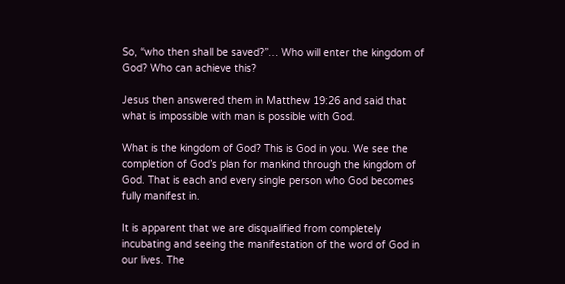So, “who then shall be saved?”… Who will enter the kingdom of God? Who can achieve this?

Jesus then answered them in Matthew 19:26 and said that what is impossible with man is possible with God.

What is the kingdom of God? This is God in you. We see the completion of God’s plan for mankind through the kingdom of God. That is each and every single person who God becomes fully manifest in.

It is apparent that we are disqualified from completely incubating and seeing the manifestation of the word of God in our lives. The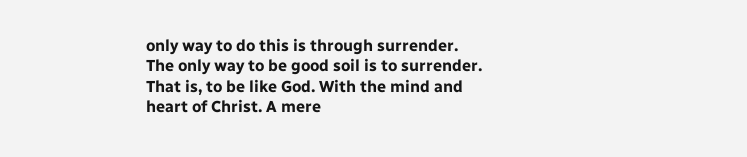only way to do this is through surrender. The only way to be good soil is to surrender. That is, to be like God. With the mind and heart of Christ. A mere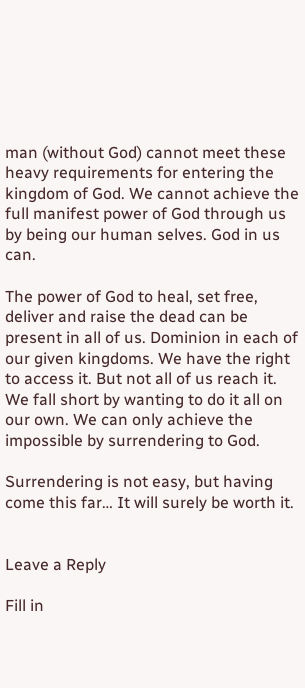man (without God) cannot meet these heavy requirements for entering the kingdom of God. We cannot achieve the full manifest power of God through us by being our human selves. God in us can.

The power of God to heal, set free, deliver and raise the dead can be present in all of us. Dominion in each of our given kingdoms. We have the right to access it. But not all of us reach it. We fall short by wanting to do it all on our own. We can only achieve the impossible by surrendering to God.

Surrendering is not easy, but having come this far… It will surely be worth it.


Leave a Reply

Fill in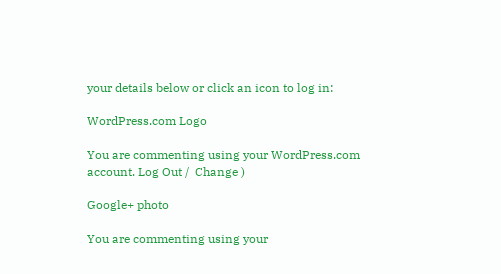your details below or click an icon to log in:

WordPress.com Logo

You are commenting using your WordPress.com account. Log Out /  Change )

Google+ photo

You are commenting using your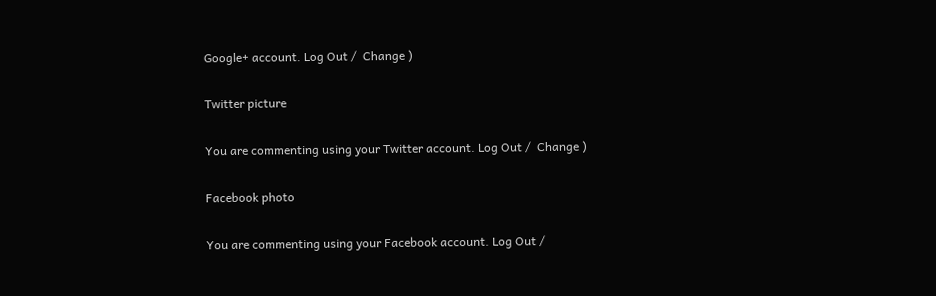Google+ account. Log Out /  Change )

Twitter picture

You are commenting using your Twitter account. Log Out /  Change )

Facebook photo

You are commenting using your Facebook account. Log Out /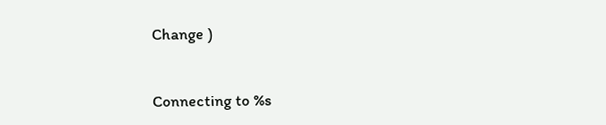Change )


Connecting to %s